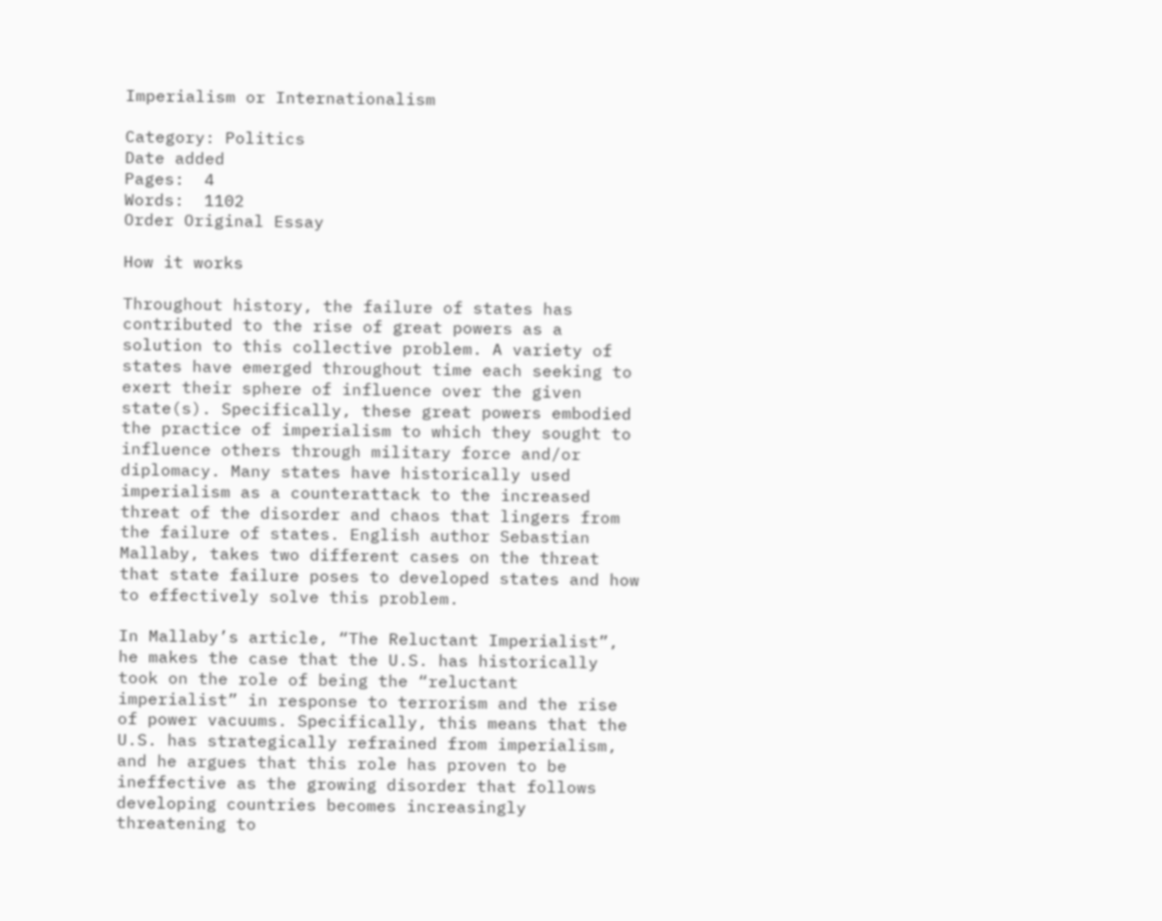Imperialism or Internationalism

Category: Politics
Date added
Pages:  4
Words:  1102
Order Original Essay

How it works

Throughout history, the failure of states has contributed to the rise of great powers as a solution to this collective problem. A variety of states have emerged throughout time each seeking to exert their sphere of influence over the given state(s). Specifically, these great powers embodied the practice of imperialism to which they sought to influence others through military force and/or diplomacy. Many states have historically used imperialism as a counterattack to the increased threat of the disorder and chaos that lingers from the failure of states. English author Sebastian Mallaby, takes two different cases on the threat that state failure poses to developed states and how to effectively solve this problem.

In Mallaby’s article, “The Reluctant Imperialist”, he makes the case that the U.S. has historically took on the role of being the “reluctant imperialist” in response to terrorism and the rise of power vacuums. Specifically, this means that the U.S. has strategically refrained from imperialism, and he argues that this role has proven to be ineffective as the growing disorder that follows developing countries becomes increasingly threatening to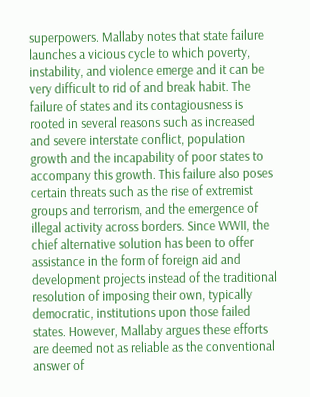superpowers. Mallaby notes that state failure launches a vicious cycle to which poverty, instability, and violence emerge and it can be very difficult to rid of and break habit. The failure of states and its contagiousness is rooted in several reasons such as increased and severe interstate conflict, population growth and the incapability of poor states to accompany this growth. This failure also poses certain threats such as the rise of extremist groups and terrorism, and the emergence of illegal activity across borders. Since WWII, the chief alternative solution has been to offer assistance in the form of foreign aid and development projects instead of the traditional resolution of imposing their own, typically democratic, institutions upon those failed states. However, Mallaby argues these efforts are deemed not as reliable as the conventional answer of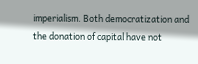imperialism. Both democratization and the donation of capital have not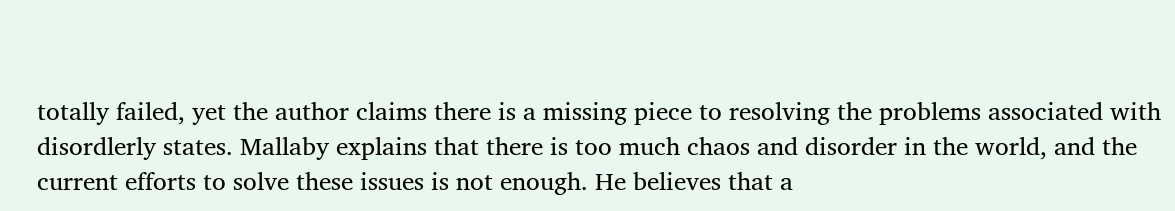totally failed, yet the author claims there is a missing piece to resolving the problems associated with disordlerly states. Mallaby explains that there is too much chaos and disorder in the world, and the current efforts to solve these issues is not enough. He believes that a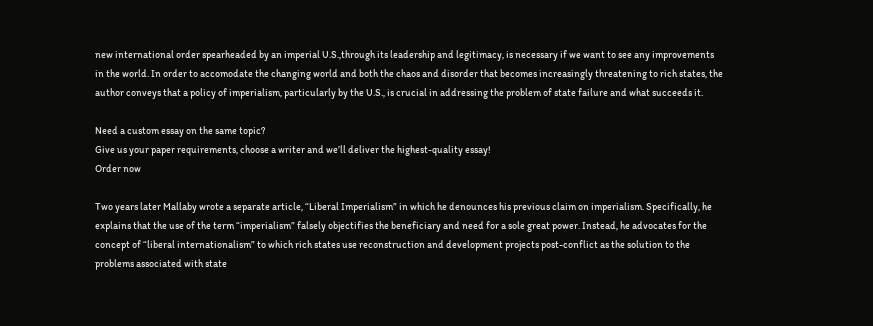new international order spearheaded by an imperial U.S.,through its leadership and legitimacy, is necessary if we want to see any improvements in the world. In order to accomodate the changing world and both the chaos and disorder that becomes increasingly threatening to rich states, the author conveys that a policy of imperialism, particularly by the U.S., is crucial in addressing the problem of state failure and what succeeds it.

Need a custom essay on the same topic?
Give us your paper requirements, choose a writer and we’ll deliver the highest-quality essay!
Order now

Two years later Mallaby wrote a separate article, “Liberal Imperialism” in which he denounces his previous claim on imperialism. Specifically, he explains that the use of the term “imperialism” falsely objectifies the beneficiary and need for a sole great power. Instead, he advocates for the concept of “liberal internationalism” to which rich states use reconstruction and development projects post-conflict as the solution to the problems associated with state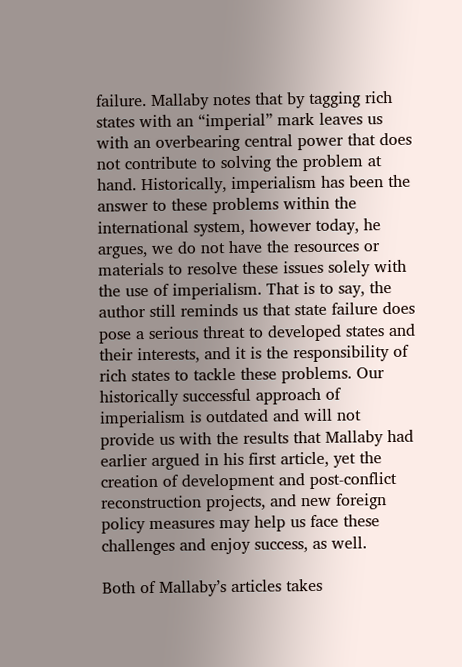failure. Mallaby notes that by tagging rich states with an “imperial” mark leaves us with an overbearing central power that does not contribute to solving the problem at hand. Historically, imperialism has been the answer to these problems within the international system, however today, he argues, we do not have the resources or materials to resolve these issues solely with the use of imperialism. That is to say, the author still reminds us that state failure does pose a serious threat to developed states and their interests, and it is the responsibility of rich states to tackle these problems. Our historically successful approach of imperialism is outdated and will not provide us with the results that Mallaby had earlier argued in his first article, yet the creation of development and post-conflict reconstruction projects, and new foreign policy measures may help us face these challenges and enjoy success, as well.

Both of Mallaby’s articles takes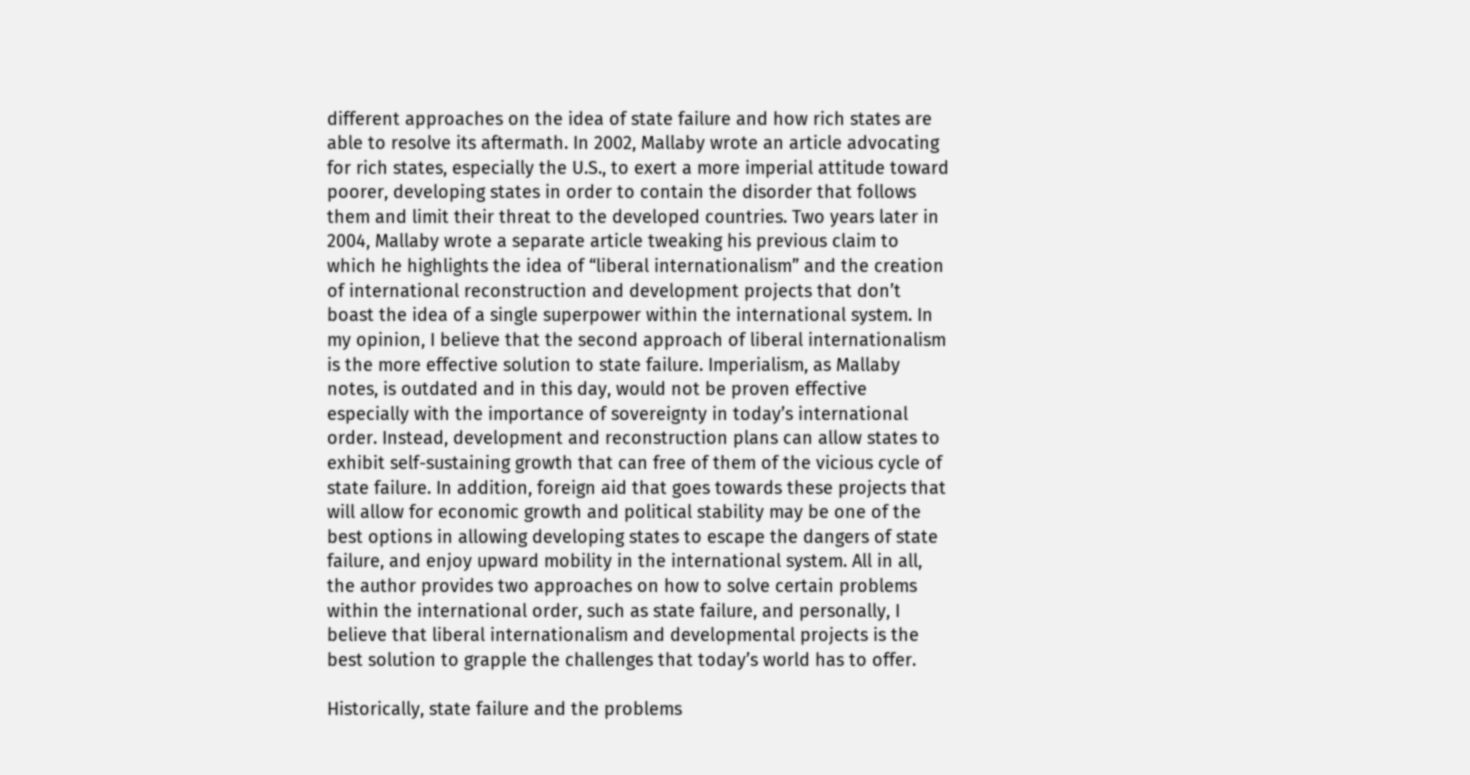different approaches on the idea of state failure and how rich states are able to resolve its aftermath. In 2002, Mallaby wrote an article advocating for rich states, especially the U.S., to exert a more imperial attitude toward poorer, developing states in order to contain the disorder that follows them and limit their threat to the developed countries. Two years later in 2004, Mallaby wrote a separate article tweaking his previous claim to which he highlights the idea of “liberal internationalism” and the creation of international reconstruction and development projects that don’t boast the idea of a single superpower within the international system. In my opinion, I believe that the second approach of liberal internationalism is the more effective solution to state failure. Imperialism, as Mallaby notes, is outdated and in this day, would not be proven effective especially with the importance of sovereignty in today’s international order. Instead, development and reconstruction plans can allow states to exhibit self-sustaining growth that can free of them of the vicious cycle of state failure. In addition, foreign aid that goes towards these projects that will allow for economic growth and political stability may be one of the best options in allowing developing states to escape the dangers of state failure, and enjoy upward mobility in the international system. All in all, the author provides two approaches on how to solve certain problems within the international order, such as state failure, and personally, I believe that liberal internationalism and developmental projects is the best solution to grapple the challenges that today’s world has to offer.

Historically, state failure and the problems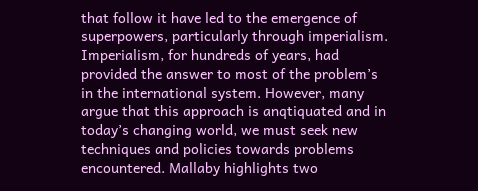that follow it have led to the emergence of superpowers, particularly through imperialism. Imperialism, for hundreds of years, had provided the answer to most of the problem’s in the international system. However, many argue that this approach is anqtiquated and in today’s changing world, we must seek new techniques and policies towards problems encountered. Mallaby highlights two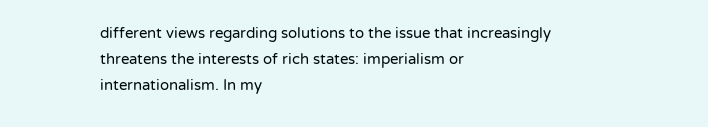different views regarding solutions to the issue that increasingly threatens the interests of rich states: imperialism or internationalism. In my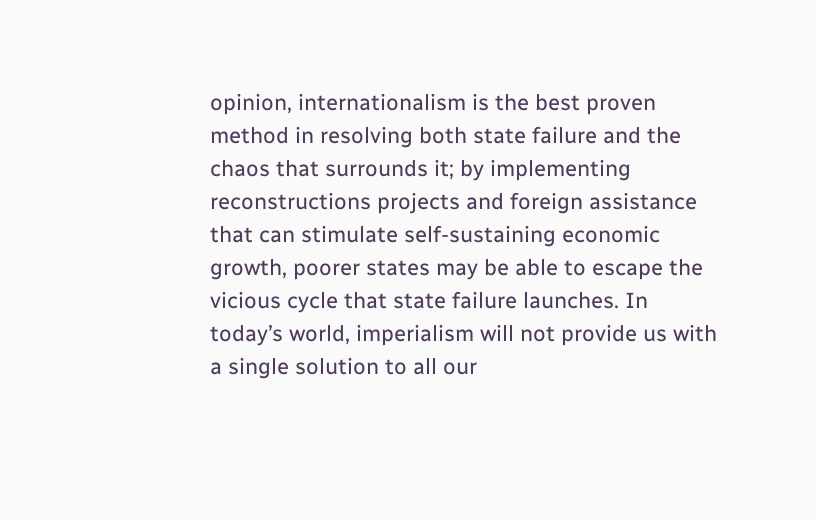opinion, internationalism is the best proven method in resolving both state failure and the chaos that surrounds it; by implementing reconstructions projects and foreign assistance that can stimulate self-sustaining economic growth, poorer states may be able to escape the vicious cycle that state failure launches. In today’s world, imperialism will not provide us with a single solution to all our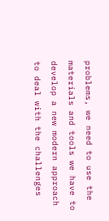problems, we need to use the materials and tools we have to develop a new modern approach to deal with the challenges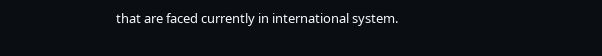that are faced currently in international system.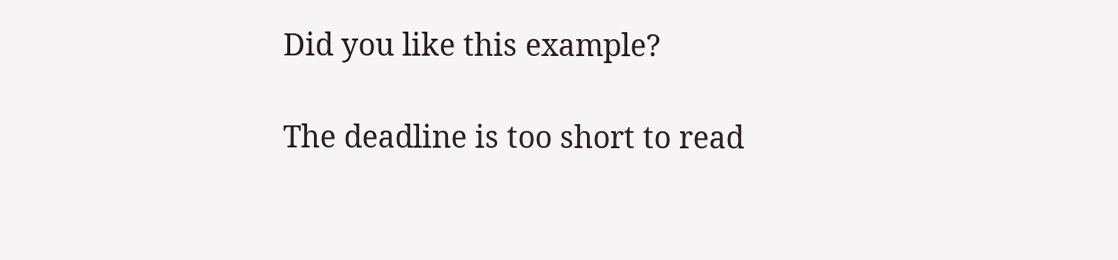Did you like this example?

The deadline is too short to read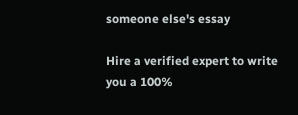someone else's essay

Hire a verified expert to write you a 100%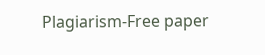Plagiarism-Free paper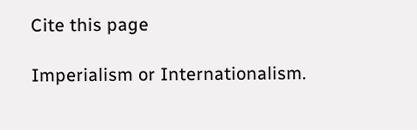Cite this page

Imperialism or Internationalism.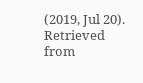(2019, Jul 20). Retrieved from